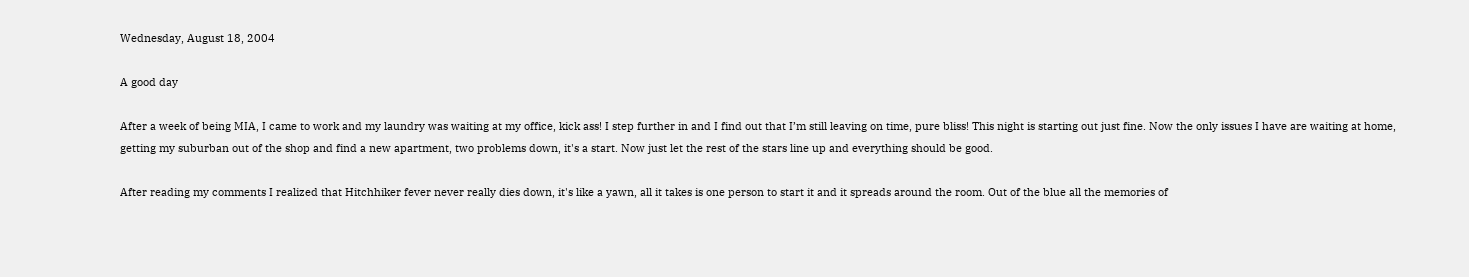Wednesday, August 18, 2004

A good day

After a week of being MIA, I came to work and my laundry was waiting at my office, kick ass! I step further in and I find out that I’m still leaving on time, pure bliss! This night is starting out just fine. Now the only issues I have are waiting at home, getting my suburban out of the shop and find a new apartment, two problems down, it's a start. Now just let the rest of the stars line up and everything should be good.

After reading my comments I realized that Hitchhiker fever never really dies down, it's like a yawn, all it takes is one person to start it and it spreads around the room. Out of the blue all the memories of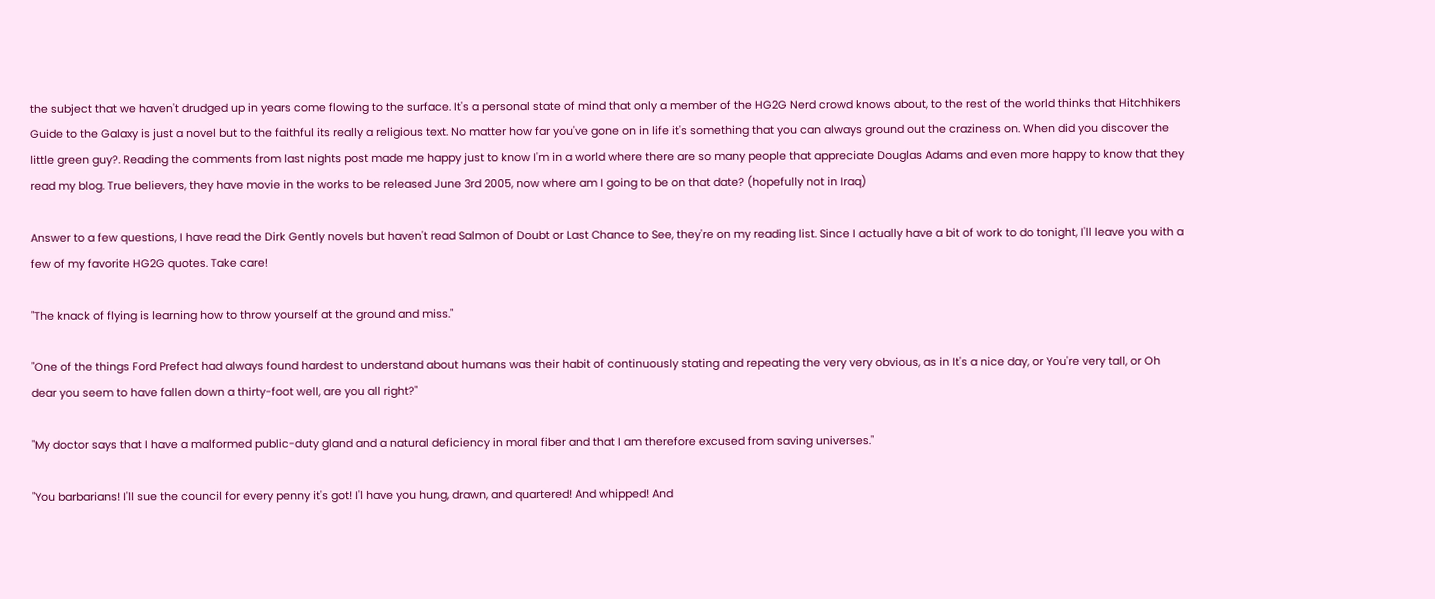the subject that we haven't drudged up in years come flowing to the surface. It's a personal state of mind that only a member of the HG2G Nerd crowd knows about, to the rest of the world thinks that Hitchhikers Guide to the Galaxy is just a novel but to the faithful its really a religious text. No matter how far you've gone on in life it's something that you can always ground out the craziness on. When did you discover the little green guy?. Reading the comments from last nights post made me happy just to know I'm in a world where there are so many people that appreciate Douglas Adams and even more happy to know that they read my blog. True believers, they have movie in the works to be released June 3rd 2005, now where am I going to be on that date? (hopefully not in Iraq)

Answer to a few questions, I have read the Dirk Gently novels but haven't read Salmon of Doubt or Last Chance to See, they're on my reading list. Since I actually have a bit of work to do tonight, I'll leave you with a few of my favorite HG2G quotes. Take care!

"The knack of flying is learning how to throw yourself at the ground and miss."

"One of the things Ford Prefect had always found hardest to understand about humans was their habit of continuously stating and repeating the very very obvious, as in It's a nice day, or You're very tall, or Oh dear you seem to have fallen down a thirty-foot well, are you all right?"

"My doctor says that I have a malformed public-duty gland and a natural deficiency in moral fiber and that I am therefore excused from saving universes."

"You barbarians! I'll sue the council for every penny it's got! I'l have you hung, drawn, and quartered! And whipped! And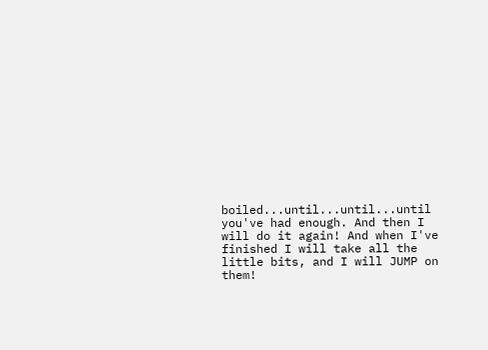boiled...until...until...until you've had enough. And then I will do it again! And when I've finished I will take all the little bits, and I will JUMP on them!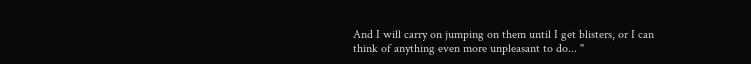And I will carry on jumping on them until I get blisters, or I can think of anything even more unpleasant to do... "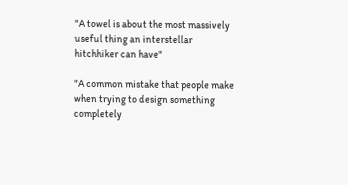"A towel is about the most massively useful thing an interstellar hitchhiker can have"

"A common mistake that people make when trying to design something completely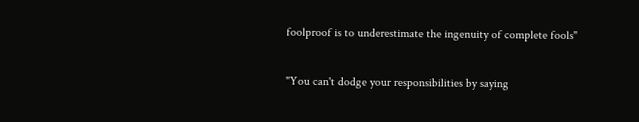foolproof is to underestimate the ingenuity of complete fools"

"You can't dodge your responsibilities by saying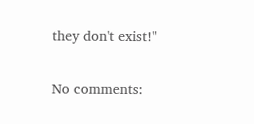they don't exist!"

No comments: